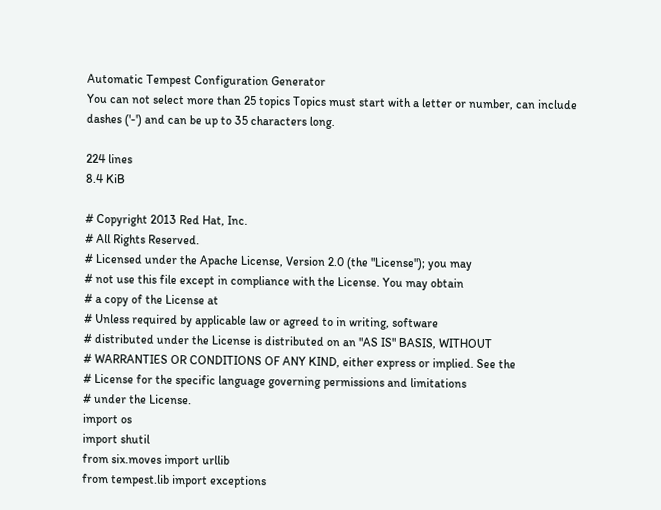Automatic Tempest Configuration Generator
You can not select more than 25 topics Topics must start with a letter or number, can include dashes ('-') and can be up to 35 characters long.

224 lines
8.4 KiB

# Copyright 2013 Red Hat, Inc.
# All Rights Reserved.
# Licensed under the Apache License, Version 2.0 (the "License"); you may
# not use this file except in compliance with the License. You may obtain
# a copy of the License at
# Unless required by applicable law or agreed to in writing, software
# distributed under the License is distributed on an "AS IS" BASIS, WITHOUT
# WARRANTIES OR CONDITIONS OF ANY KIND, either express or implied. See the
# License for the specific language governing permissions and limitations
# under the License.
import os
import shutil
from six.moves import urllib
from tempest.lib import exceptions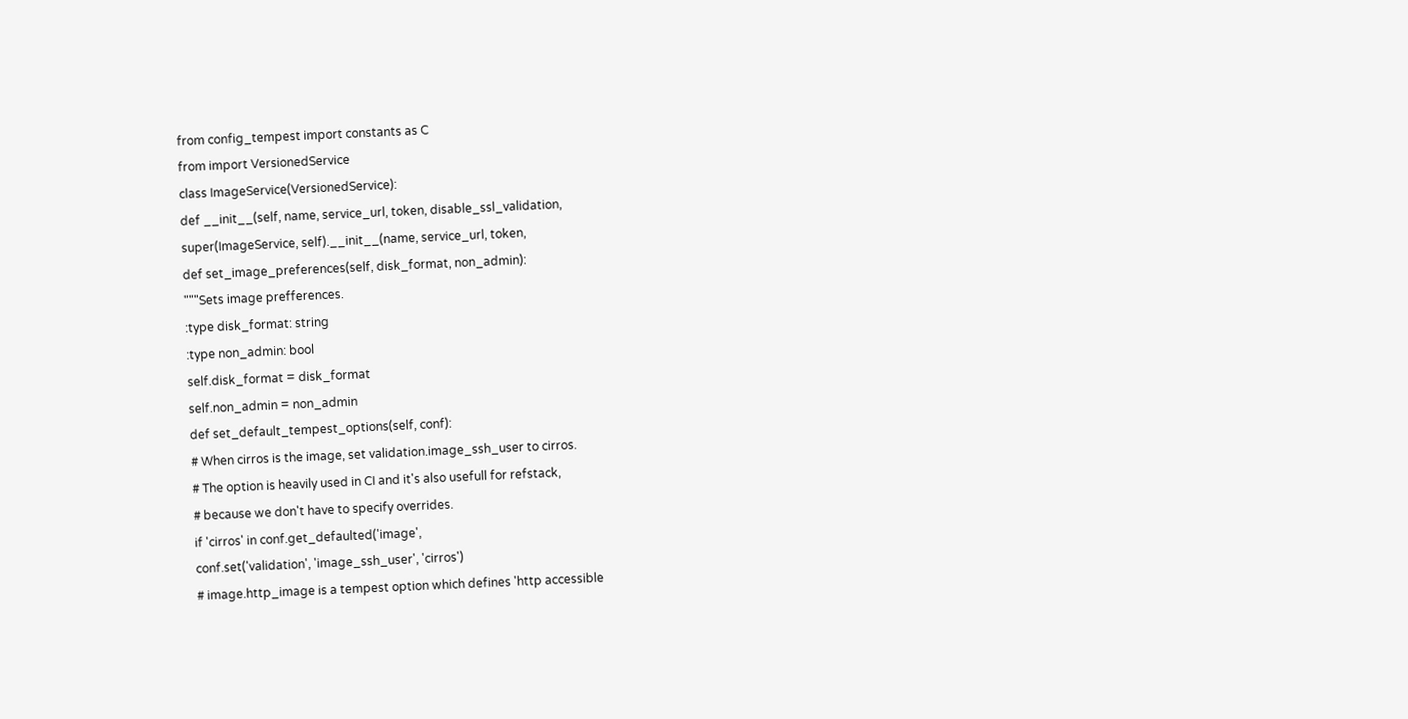from config_tempest import constants as C
from import VersionedService
class ImageService(VersionedService):
def __init__(self, name, service_url, token, disable_ssl_validation,
super(ImageService, self).__init__(name, service_url, token,
def set_image_preferences(self, disk_format, non_admin):
"""Sets image prefferences.
:type disk_format: string
:type non_admin: bool
self.disk_format = disk_format
self.non_admin = non_admin
def set_default_tempest_options(self, conf):
# When cirros is the image, set validation.image_ssh_user to cirros.
# The option is heavily used in CI and it's also usefull for refstack,
# because we don't have to specify overrides.
if 'cirros' in conf.get_defaulted('image',
conf.set('validation', 'image_ssh_user', 'cirros')
# image.http_image is a tempest option which defines 'http accessible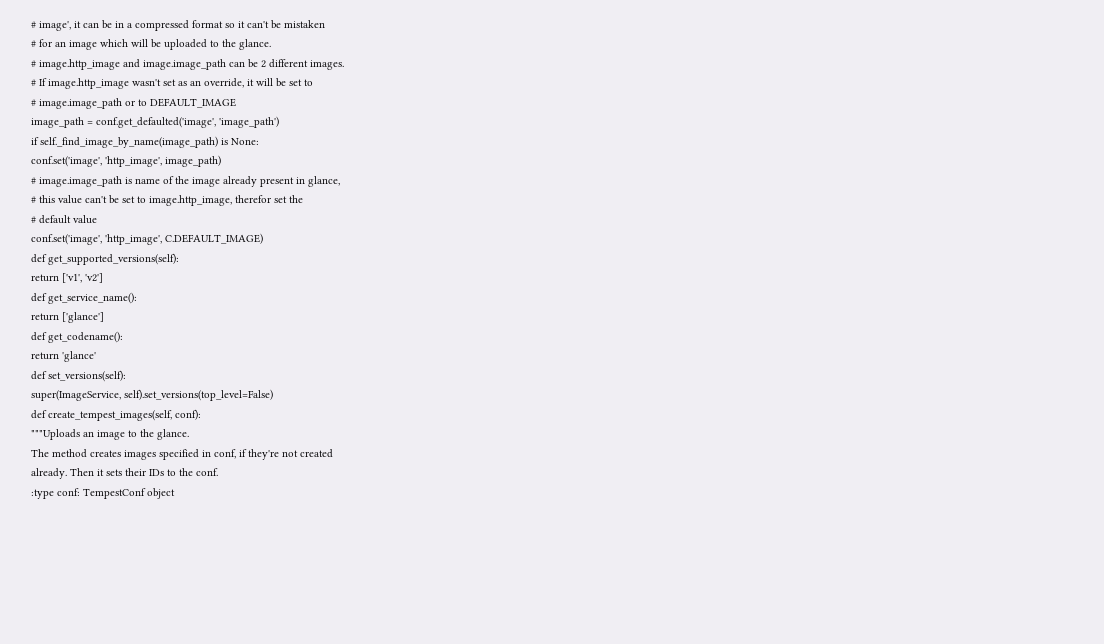# image', it can be in a compressed format so it can't be mistaken
# for an image which will be uploaded to the glance.
# image.http_image and image.image_path can be 2 different images.
# If image.http_image wasn't set as an override, it will be set to
# image.image_path or to DEFAULT_IMAGE
image_path = conf.get_defaulted('image', 'image_path')
if self._find_image_by_name(image_path) is None:
conf.set('image', 'http_image', image_path)
# image.image_path is name of the image already present in glance,
# this value can't be set to image.http_image, therefor set the
# default value
conf.set('image', 'http_image', C.DEFAULT_IMAGE)
def get_supported_versions(self):
return ['v1', 'v2']
def get_service_name():
return ['glance']
def get_codename():
return 'glance'
def set_versions(self):
super(ImageService, self).set_versions(top_level=False)
def create_tempest_images(self, conf):
"""Uploads an image to the glance.
The method creates images specified in conf, if they're not created
already. Then it sets their IDs to the conf.
:type conf: TempestConf object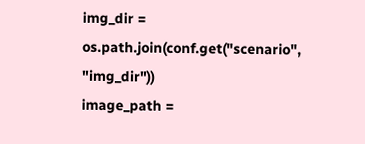img_dir = os.path.join(conf.get("scenario", "img_dir"))
image_path =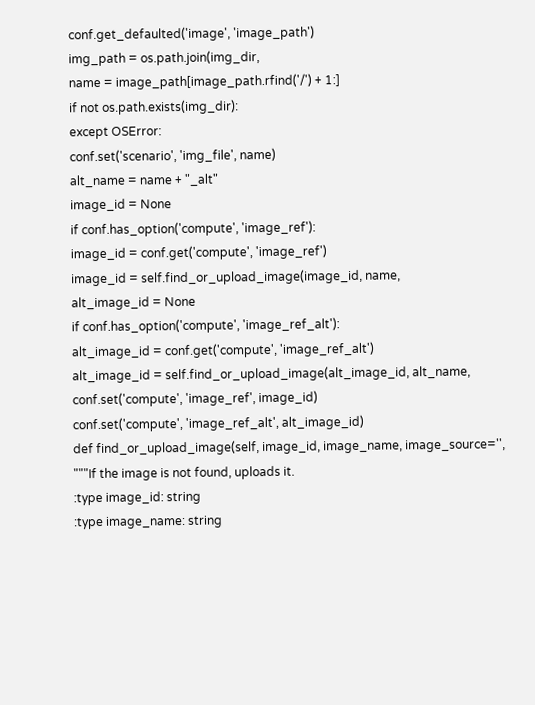conf.get_defaulted('image', 'image_path')
img_path = os.path.join(img_dir,
name = image_path[image_path.rfind('/') + 1:]
if not os.path.exists(img_dir):
except OSError:
conf.set('scenario', 'img_file', name)
alt_name = name + "_alt"
image_id = None
if conf.has_option('compute', 'image_ref'):
image_id = conf.get('compute', 'image_ref')
image_id = self.find_or_upload_image(image_id, name,
alt_image_id = None
if conf.has_option('compute', 'image_ref_alt'):
alt_image_id = conf.get('compute', 'image_ref_alt')
alt_image_id = self.find_or_upload_image(alt_image_id, alt_name,
conf.set('compute', 'image_ref', image_id)
conf.set('compute', 'image_ref_alt', alt_image_id)
def find_or_upload_image(self, image_id, image_name, image_source='',
"""If the image is not found, uploads it.
:type image_id: string
:type image_name: string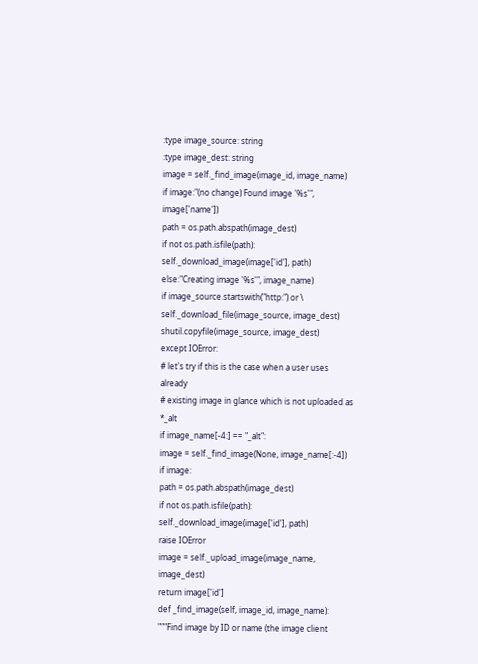:type image_source: string
:type image_dest: string
image = self._find_image(image_id, image_name)
if image:"(no change) Found image '%s'", image['name'])
path = os.path.abspath(image_dest)
if not os.path.isfile(path):
self._download_image(image['id'], path)
else:"Creating image '%s'", image_name)
if image_source.startswith("http:") or \
self._download_file(image_source, image_dest)
shutil.copyfile(image_source, image_dest)
except IOError:
# let's try if this is the case when a user uses already
# existing image in glance which is not uploaded as *_alt
if image_name[-4:] == "_alt":
image = self._find_image(None, image_name[:-4])
if image:
path = os.path.abspath(image_dest)
if not os.path.isfile(path):
self._download_image(image['id'], path)
raise IOError
image = self._upload_image(image_name, image_dest)
return image['id']
def _find_image(self, image_id, image_name):
"""Find image by ID or name (the image client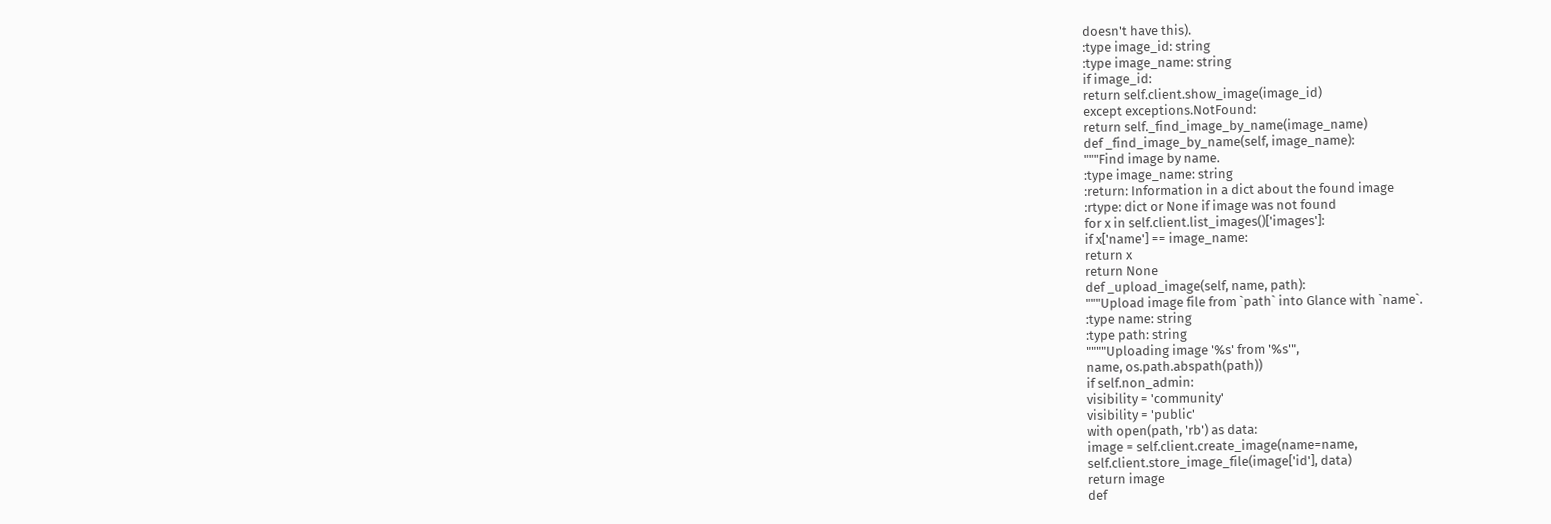doesn't have this).
:type image_id: string
:type image_name: string
if image_id:
return self.client.show_image(image_id)
except exceptions.NotFound:
return self._find_image_by_name(image_name)
def _find_image_by_name(self, image_name):
"""Find image by name.
:type image_name: string
:return: Information in a dict about the found image
:rtype: dict or None if image was not found
for x in self.client.list_images()['images']:
if x['name'] == image_name:
return x
return None
def _upload_image(self, name, path):
"""Upload image file from `path` into Glance with `name`.
:type name: string
:type path: string
""""Uploading image '%s' from '%s'",
name, os.path.abspath(path))
if self.non_admin:
visibility = 'community'
visibility = 'public'
with open(path, 'rb') as data:
image = self.client.create_image(name=name,
self.client.store_image_file(image['id'], data)
return image
def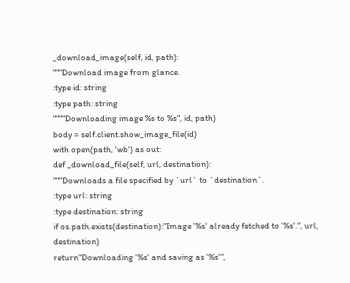_download_image(self, id, path):
"""Download image from glance.
:type id: string
:type path: string
""""Downloading image %s to %s", id, path)
body = self.client.show_image_file(id)
with open(path, 'wb') as out:
def _download_file(self, url, destination):
"""Downloads a file specified by `url` to `destination`.
:type url: string
:type destination: string
if os.path.exists(destination):"Image '%s' already fetched to '%s'.", url, destination)
return"Downloading '%s' and saving as '%s'",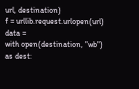url, destination)
f = urllib.request.urlopen(url)
data =
with open(destination, "wb") as dest: